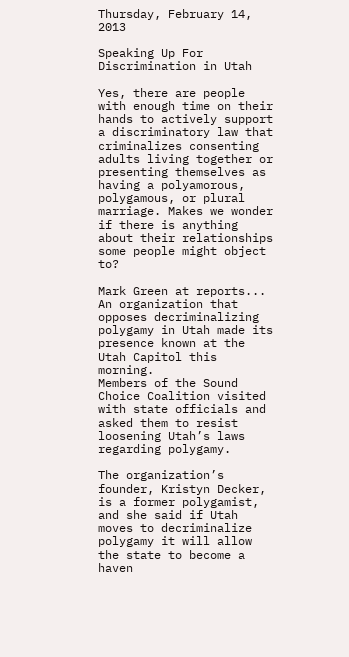Thursday, February 14, 2013

Speaking Up For Discrimination in Utah

Yes, there are people with enough time on their hands to actively support a discriminatory law that criminalizes consenting adults living together or presenting themselves as having a polyamorous, polygamous, or plural marriage. Makes we wonder if there is anything about their relationships some people might object to?

Mark Green at reports...
An organization that opposes decriminalizing polygamy in Utah made its presence known at the Utah Capitol this morning.
Members of the Sound Choice Coalition visited with state officials and asked them to resist loosening Utah’s laws regarding polygamy.

The organization’s founder, Kristyn Decker, is a former polygamist, and she said if Utah moves to decriminalize polygamy it will allow the state to become a haven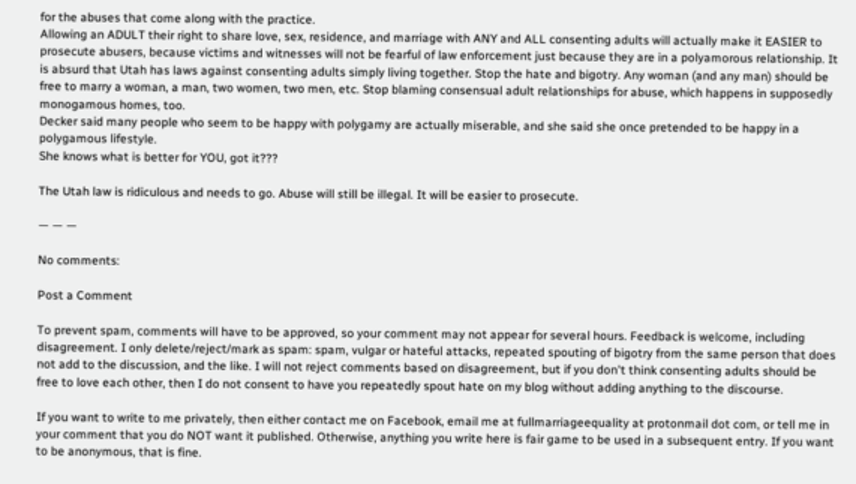for the abuses that come along with the practice.
Allowing an ADULT their right to share love, sex, residence, and marriage with ANY and ALL consenting adults will actually make it EASIER to prosecute abusers, because victims and witnesses will not be fearful of law enforcement just because they are in a polyamorous relationship. It is absurd that Utah has laws against consenting adults simply living together. Stop the hate and bigotry. Any woman (and any man) should be free to marry a woman, a man, two women, two men, etc. Stop blaming consensual adult relationships for abuse, which happens in supposedly monogamous homes, too.
Decker said many people who seem to be happy with polygamy are actually miserable, and she said she once pretended to be happy in a polygamous lifestyle.
She knows what is better for YOU, got it???

The Utah law is ridiculous and needs to go. Abuse will still be illegal. It will be easier to prosecute.

— — —

No comments:

Post a Comment

To prevent spam, comments will have to be approved, so your comment may not appear for several hours. Feedback is welcome, including disagreement. I only delete/reject/mark as spam: spam, vulgar or hateful attacks, repeated spouting of bigotry from the same person that does not add to the discussion, and the like. I will not reject comments based on disagreement, but if you don't think consenting adults should be free to love each other, then I do not consent to have you repeatedly spout hate on my blog without adding anything to the discourse.

If you want to write to me privately, then either contact me on Facebook, email me at fullmarriageequality at protonmail dot com, or tell me in your comment that you do NOT want it published. Otherwise, anything you write here is fair game to be used in a subsequent entry. If you want to be anonymous, that is fine.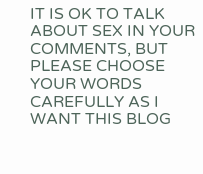IT IS OK TO TALK ABOUT SEX IN YOUR COMMENTS, BUT PLEASE CHOOSE YOUR WORDS CAREFULLY AS I WANT THIS BLOG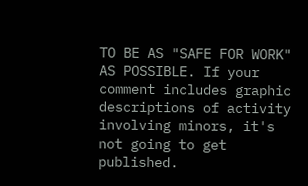TO BE AS "SAFE FOR WORK" AS POSSIBLE. If your comment includes graphic descriptions of activity involving minors, it's not going to get published.